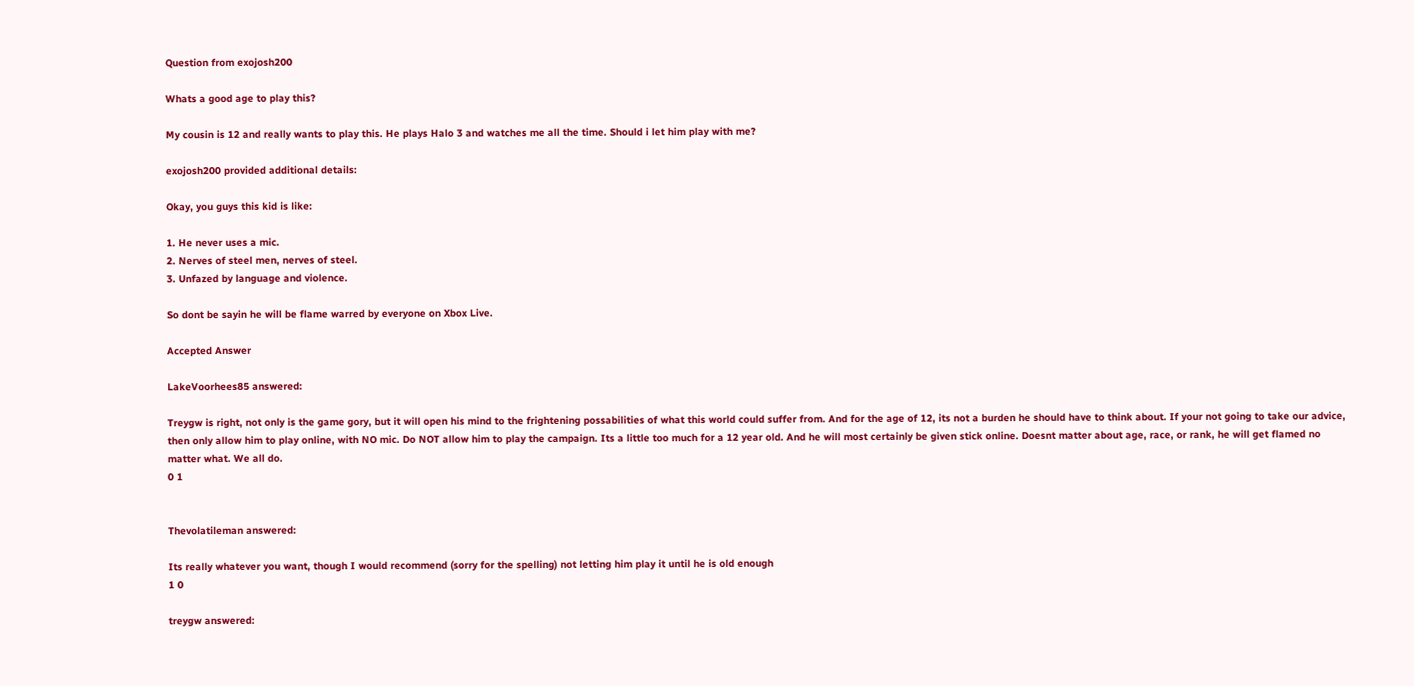Question from exojosh200

Whats a good age to play this?

My cousin is 12 and really wants to play this. He plays Halo 3 and watches me all the time. Should i let him play with me?

exojosh200 provided additional details:

Okay, you guys this kid is like:

1. He never uses a mic.
2. Nerves of steel men, nerves of steel.
3. Unfazed by language and violence.

So dont be sayin he will be flame warred by everyone on Xbox Live.

Accepted Answer

LakeVoorhees85 answered:

Treygw is right, not only is the game gory, but it will open his mind to the frightening possabilities of what this world could suffer from. And for the age of 12, its not a burden he should have to think about. If your not going to take our advice, then only allow him to play online, with NO mic. Do NOT allow him to play the campaign. Its a little too much for a 12 year old. And he will most certainly be given stick online. Doesnt matter about age, race, or rank, he will get flamed no matter what. We all do.
0 1


Thevolatileman answered:

Its really whatever you want, though I would recommend (sorry for the spelling) not letting him play it until he is old enough
1 0

treygw answered: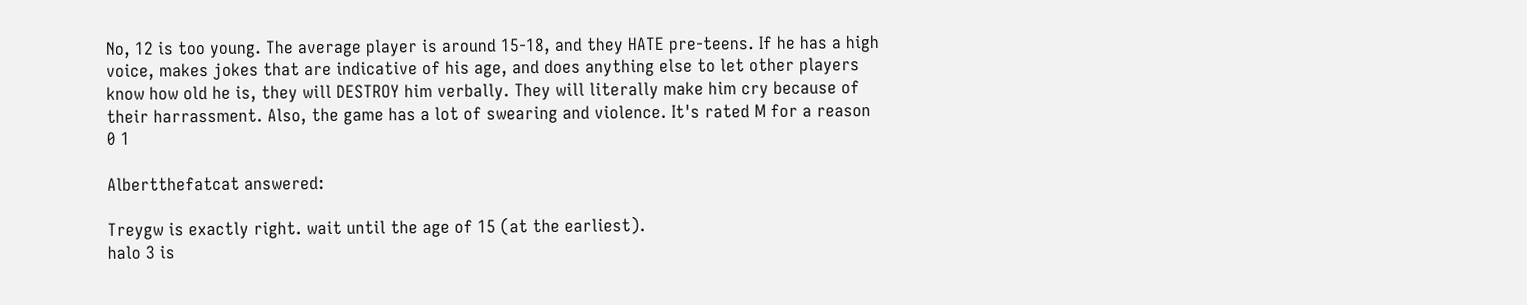No, 12 is too young. The average player is around 15-18, and they HATE pre-teens. If he has a high voice, makes jokes that are indicative of his age, and does anything else to let other players know how old he is, they will DESTROY him verbally. They will literally make him cry because of their harrassment. Also, the game has a lot of swearing and violence. It's rated M for a reason
0 1

Albertthefatcat answered:

Treygw is exactly right. wait until the age of 15 (at the earliest).
halo 3 is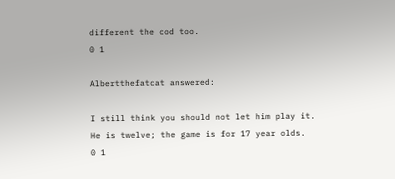different the cod too.
0 1

Albertthefatcat answered:

I still think you should not let him play it.
He is twelve; the game is for 17 year olds.
0 1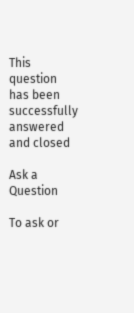This question has been successfully answered and closed

Ask a Question

To ask or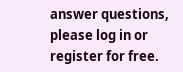answer questions, please log in or register for free.